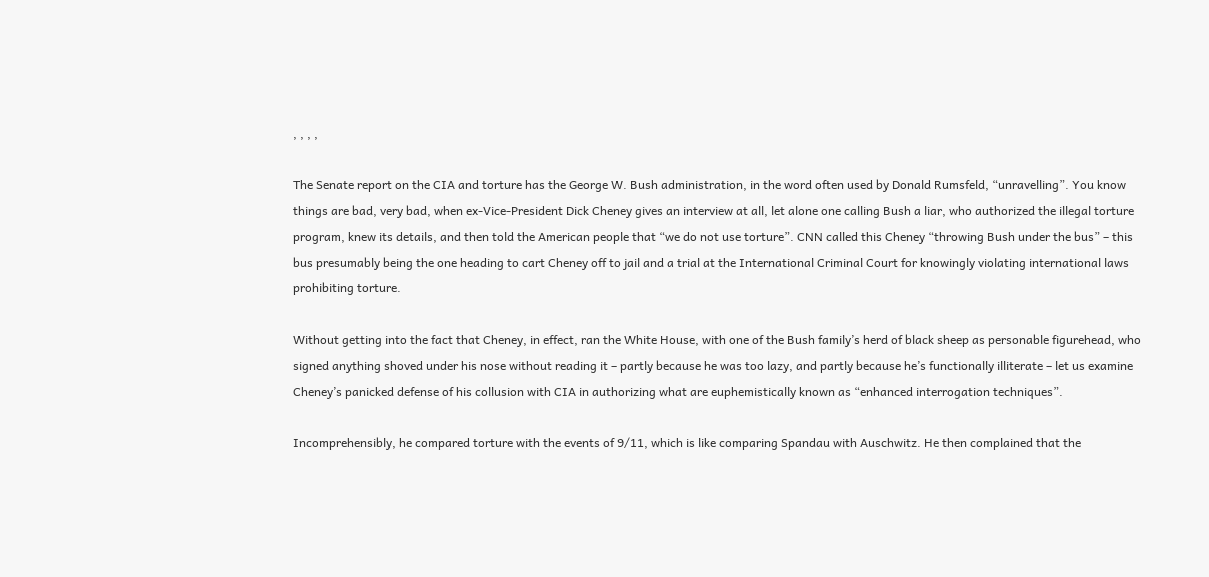, , , ,

The Senate report on the CIA and torture has the George W. Bush administration, in the word often used by Donald Rumsfeld, “unravelling”. You know things are bad, very bad, when ex-Vice-President Dick Cheney gives an interview at all, let alone one calling Bush a liar, who authorized the illegal torture program, knew its details, and then told the American people that “we do not use torture”. CNN called this Cheney “throwing Bush under the bus” – this bus presumably being the one heading to cart Cheney off to jail and a trial at the International Criminal Court for knowingly violating international laws prohibiting torture.

Without getting into the fact that Cheney, in effect, ran the White House, with one of the Bush family’s herd of black sheep as personable figurehead, who signed anything shoved under his nose without reading it – partly because he was too lazy, and partly because he’s functionally illiterate – let us examine Cheney’s panicked defense of his collusion with CIA in authorizing what are euphemistically known as “enhanced interrogation techniques”.

Incomprehensibly, he compared torture with the events of 9/11, which is like comparing Spandau with Auschwitz. He then complained that the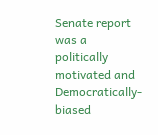Senate report was a politically motivated and Democratically-biased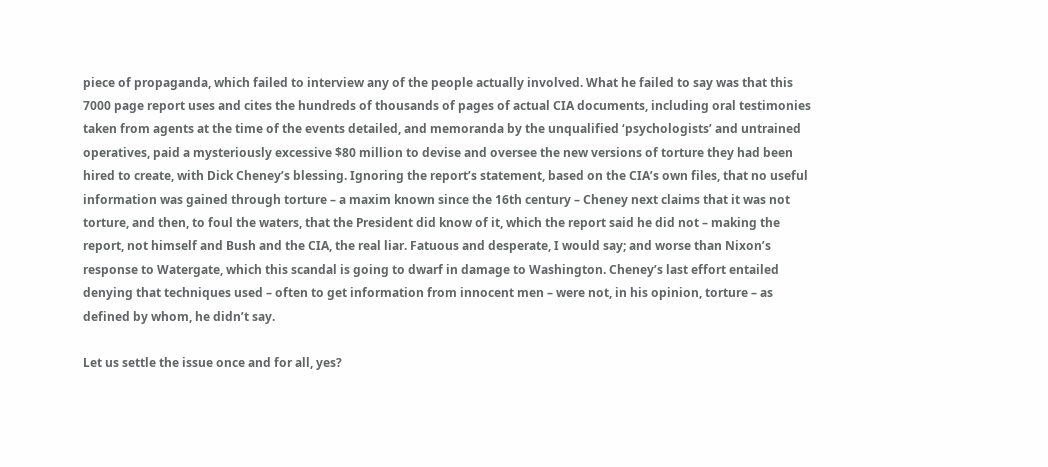piece of propaganda, which failed to interview any of the people actually involved. What he failed to say was that this 7000 page report uses and cites the hundreds of thousands of pages of actual CIA documents, including oral testimonies taken from agents at the time of the events detailed, and memoranda by the unqualified ‘psychologists’ and untrained operatives, paid a mysteriously excessive $80 million to devise and oversee the new versions of torture they had been hired to create, with Dick Cheney’s blessing. Ignoring the report’s statement, based on the CIA’s own files, that no useful information was gained through torture – a maxim known since the 16th century – Cheney next claims that it was not torture, and then, to foul the waters, that the President did know of it, which the report said he did not – making the report, not himself and Bush and the CIA, the real liar. Fatuous and desperate, I would say; and worse than Nixon’s response to Watergate, which this scandal is going to dwarf in damage to Washington. Cheney’s last effort entailed denying that techniques used – often to get information from innocent men – were not, in his opinion, torture – as defined by whom, he didn’t say.

Let us settle the issue once and for all, yes?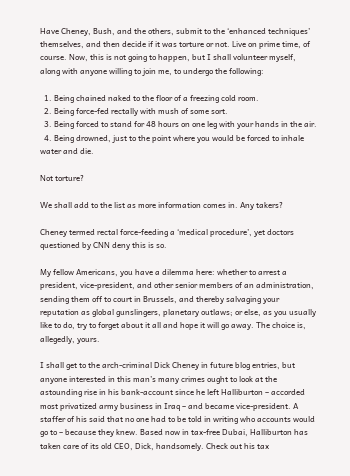Have Cheney, Bush, and the others, submit to the ‘enhanced techniques’ themselves, and then decide if it was torture or not. Live on prime time, of course. Now, this is not going to happen, but I shall volunteer myself, along with anyone willing to join me, to undergo the following:

  1. Being chained naked to the floor of a freezing cold room.
  2. Being force-fed rectally with mush of some sort.
  3. Being forced to stand for 48 hours on one leg with your hands in the air.
  4. Being drowned, just to the point where you would be forced to inhale water and die.

Not torture?

We shall add to the list as more information comes in. Any takers?

Cheney termed rectal force-feeding a ‘medical procedure’, yet doctors questioned by CNN deny this is so.

My fellow Americans, you have a dilemma here: whether to arrest a president, vice-president, and other senior members of an administration, sending them off to court in Brussels, and thereby salvaging your reputation as global gunslingers, planetary outlaws; or else, as you usually like to do, try to forget about it all and hope it will go away. The choice is, allegedly, yours.

I shall get to the arch-criminal Dick Cheney in future blog entries, but anyone interested in this man’s many crimes ought to look at the astounding rise in his bank-account since he left Halliburton – accorded most privatized army business in Iraq – and became vice-president. A staffer of his said that no one had to be told in writing who accounts would go to – because they knew. Based now in tax-free Dubai, Halliburton has taken care of its old CEO, Dick, handsomely. Check out his tax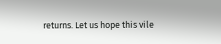returns. Let us hope this vile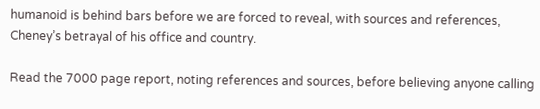humanoid is behind bars before we are forced to reveal, with sources and references, Cheney’s betrayal of his office and country.

Read the 7000 page report, noting references and sources, before believing anyone calling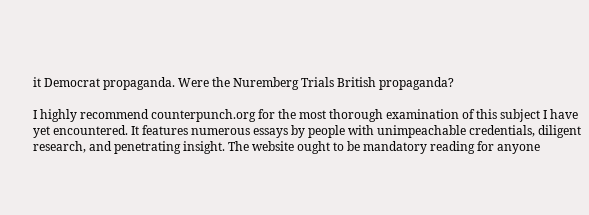it Democrat propaganda. Were the Nuremberg Trials British propaganda?

I highly recommend counterpunch.org for the most thorough examination of this subject I have yet encountered. It features numerous essays by people with unimpeachable credentials, diligent research, and penetrating insight. The website ought to be mandatory reading for anyone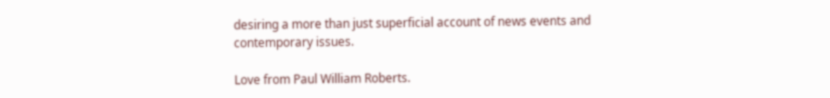desiring a more than just superficial account of news events and contemporary issues.

Love from Paul William Roberts.